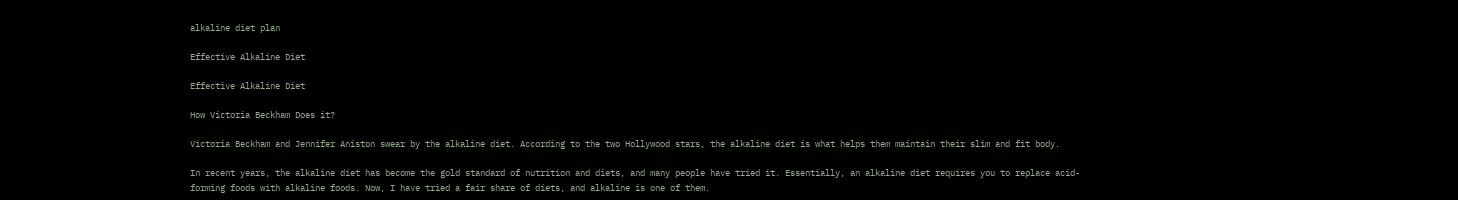alkaline diet plan

Effective Alkaline Diet

Effective Alkaline Diet

How Victoria Beckham Does it?

Victoria Beckham and Jennifer Aniston swear by the alkaline diet. According to the two Hollywood stars, the alkaline diet is what helps them maintain their slim and fit body.

In recent years, the alkaline diet has become the gold standard of nutrition and diets, and many people have tried it. Essentially, an alkaline diet requires you to replace acid-forming foods with alkaline foods. Now, I have tried a fair share of diets, and alkaline is one of them.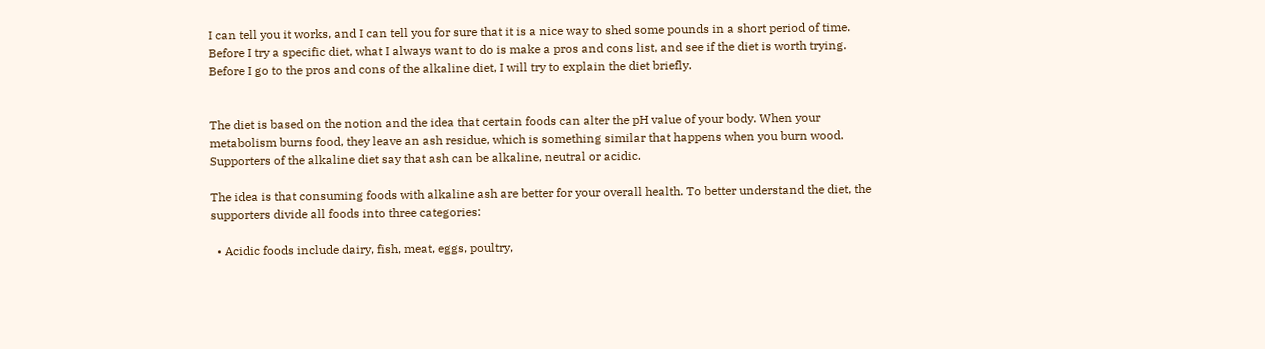I can tell you it works, and I can tell you for sure that it is a nice way to shed some pounds in a short period of time. Before I try a specific diet, what I always want to do is make a pros and cons list, and see if the diet is worth trying. Before I go to the pros and cons of the alkaline diet, I will try to explain the diet briefly.


The diet is based on the notion and the idea that certain foods can alter the pH value of your body. When your metabolism burns food, they leave an ash residue, which is something similar that happens when you burn wood. Supporters of the alkaline diet say that ash can be alkaline, neutral or acidic.

The idea is that consuming foods with alkaline ash are better for your overall health. To better understand the diet, the supporters divide all foods into three categories:

  • Acidic foods include dairy, fish, meat, eggs, poultry,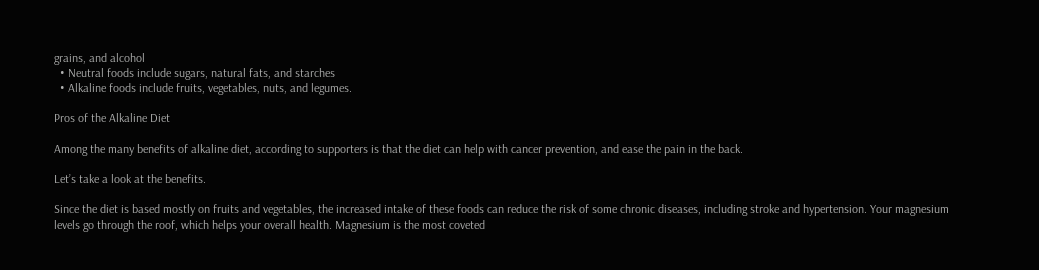grains, and alcohol
  • Neutral foods include sugars, natural fats, and starches
  • Alkaline foods include fruits, vegetables, nuts, and legumes.

Pros of the Alkaline Diet

Among the many benefits of alkaline diet, according to supporters is that the diet can help with cancer prevention, and ease the pain in the back.

Let’s take a look at the benefits.

Since the diet is based mostly on fruits and vegetables, the increased intake of these foods can reduce the risk of some chronic diseases, including stroke and hypertension. Your magnesium levels go through the roof, which helps your overall health. Magnesium is the most coveted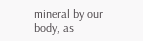mineral by our body, as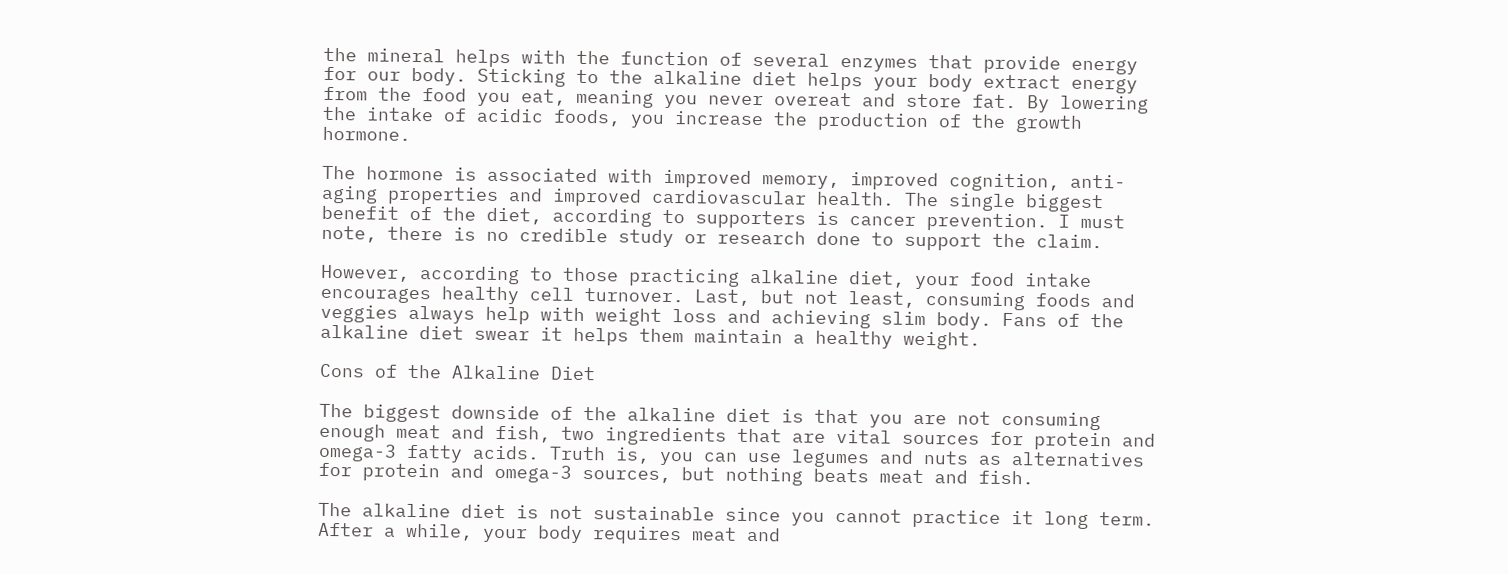the mineral helps with the function of several enzymes that provide energy for our body. Sticking to the alkaline diet helps your body extract energy from the food you eat, meaning you never overeat and store fat. By lowering the intake of acidic foods, you increase the production of the growth hormone.

The hormone is associated with improved memory, improved cognition, anti-aging properties and improved cardiovascular health. The single biggest benefit of the diet, according to supporters is cancer prevention. I must note, there is no credible study or research done to support the claim.

However, according to those practicing alkaline diet, your food intake encourages healthy cell turnover. Last, but not least, consuming foods and veggies always help with weight loss and achieving slim body. Fans of the alkaline diet swear it helps them maintain a healthy weight.

Cons of the Alkaline Diet

The biggest downside of the alkaline diet is that you are not consuming enough meat and fish, two ingredients that are vital sources for protein and omega-3 fatty acids. Truth is, you can use legumes and nuts as alternatives for protein and omega-3 sources, but nothing beats meat and fish.

The alkaline diet is not sustainable since you cannot practice it long term. After a while, your body requires meat and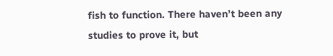fish to function. There haven’t been any studies to prove it, but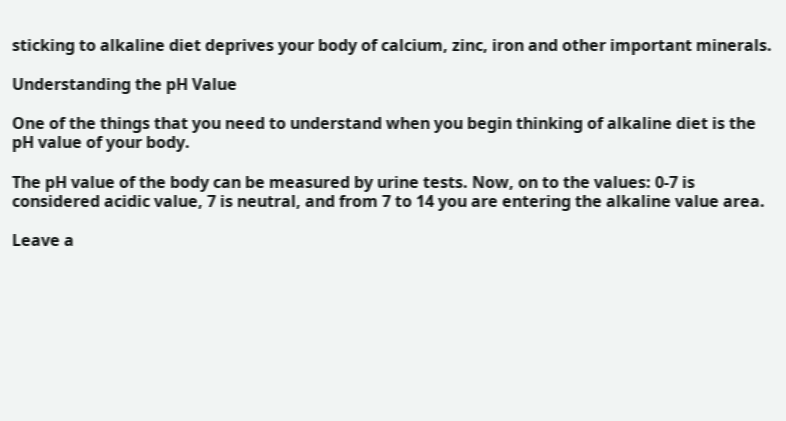sticking to alkaline diet deprives your body of calcium, zinc, iron and other important minerals.

Understanding the pH Value

One of the things that you need to understand when you begin thinking of alkaline diet is the pH value of your body.

The pH value of the body can be measured by urine tests. Now, on to the values: 0-7 is considered acidic value, 7 is neutral, and from 7 to 14 you are entering the alkaline value area.

Leave a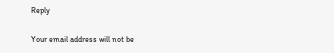Reply

Your email address will not be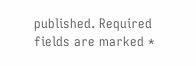published. Required fields are marked *